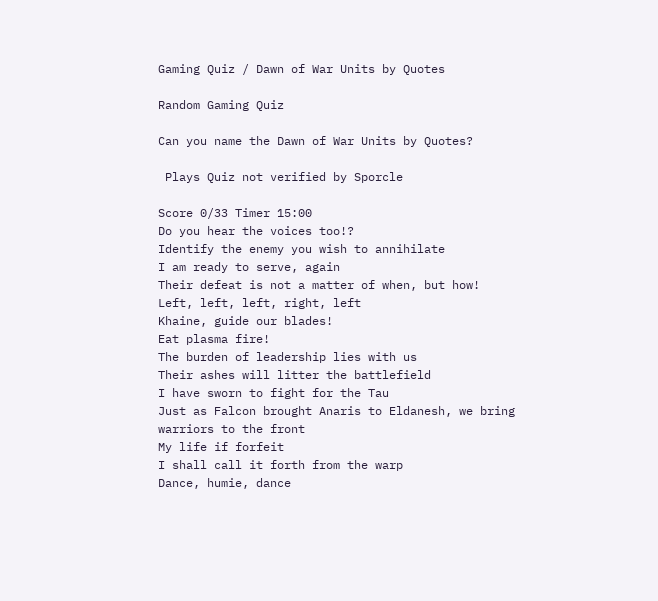Gaming Quiz / Dawn of War Units by Quotes

Random Gaming Quiz

Can you name the Dawn of War Units by Quotes?

 Plays Quiz not verified by Sporcle

Score 0/33 Timer 15:00
Do you hear the voices too!?
Identify the enemy you wish to annihilate
I am ready to serve, again
Their defeat is not a matter of when, but how!
Left, left, left, right, left
Khaine, guide our blades!
Eat plasma fire!
The burden of leadership lies with us
Their ashes will litter the battlefield
I have sworn to fight for the Tau
Just as Falcon brought Anaris to Eldanesh, we bring warriors to the front
My life if forfeit
I shall call it forth from the warp
Dance, humie, dance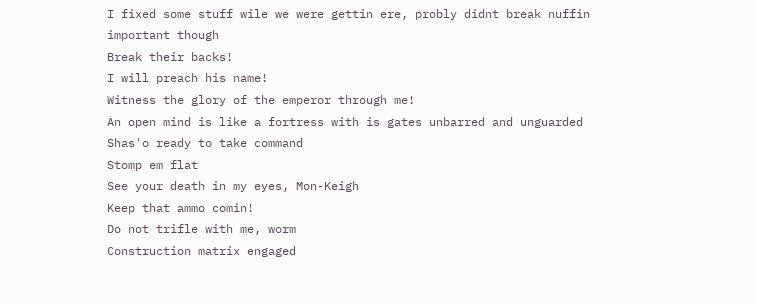I fixed some stuff wile we were gettin ere, probly didnt break nuffin important though
Break their backs!
I will preach his name!
Witness the glory of the emperor through me!
An open mind is like a fortress with is gates unbarred and unguarded
Shas'o ready to take command
Stomp em flat
See your death in my eyes, Mon-Keigh
Keep that ammo comin!
Do not trifle with me, worm
Construction matrix engaged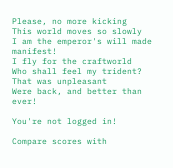Please, no more kicking
This world moves so slowly
I am the emperor's will made manifest!
I fly for the craftworld
Who shall feel my trident?
That was unpleasant
Were back, and better than ever!

You're not logged in!

Compare scores with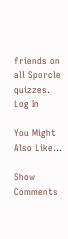friends on all Sporcle quizzes.
Log In

You Might Also Like...

Show Comments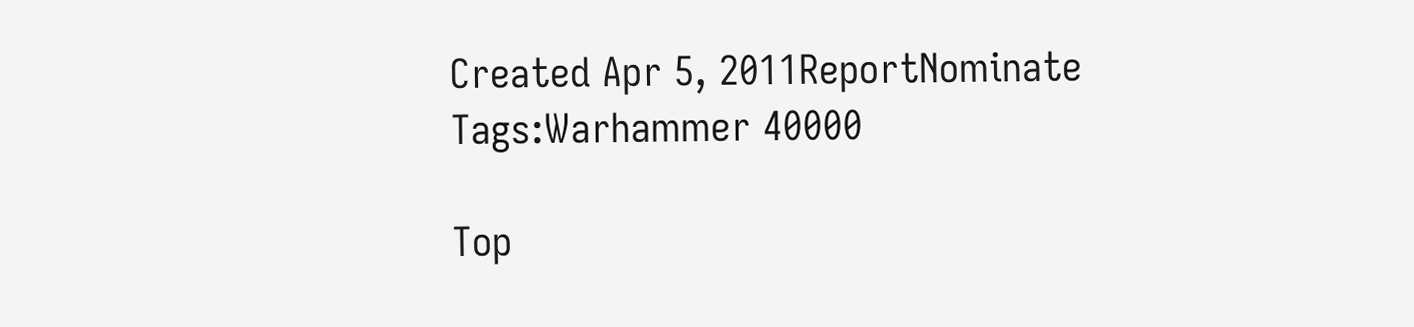Created Apr 5, 2011ReportNominate
Tags:Warhammer 40000

Top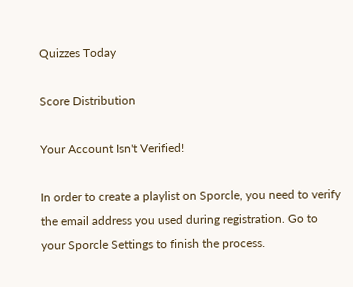Quizzes Today

Score Distribution

Your Account Isn't Verified!

In order to create a playlist on Sporcle, you need to verify the email address you used during registration. Go to your Sporcle Settings to finish the process.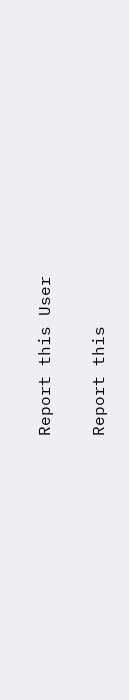Report this User

Report this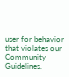user for behavior that violates our Community Guidelines.